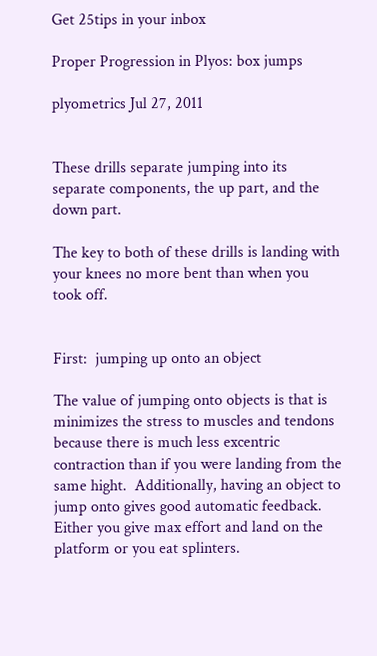Get 25tips in your inbox

Proper Progression in Plyos: box jumps

plyometrics Jul 27, 2011


These drills separate jumping into its separate components, the up part, and the down part.

The key to both of these drills is landing with your knees no more bent than when you took off.


First:  jumping up onto an object

The value of jumping onto objects is that is minimizes the stress to muscles and tendons because there is much less excentric contraction than if you were landing from the same hight.  Additionally, having an object to jump onto gives good automatic feedback.  Either you give max effort and land on the platform or you eat splinters.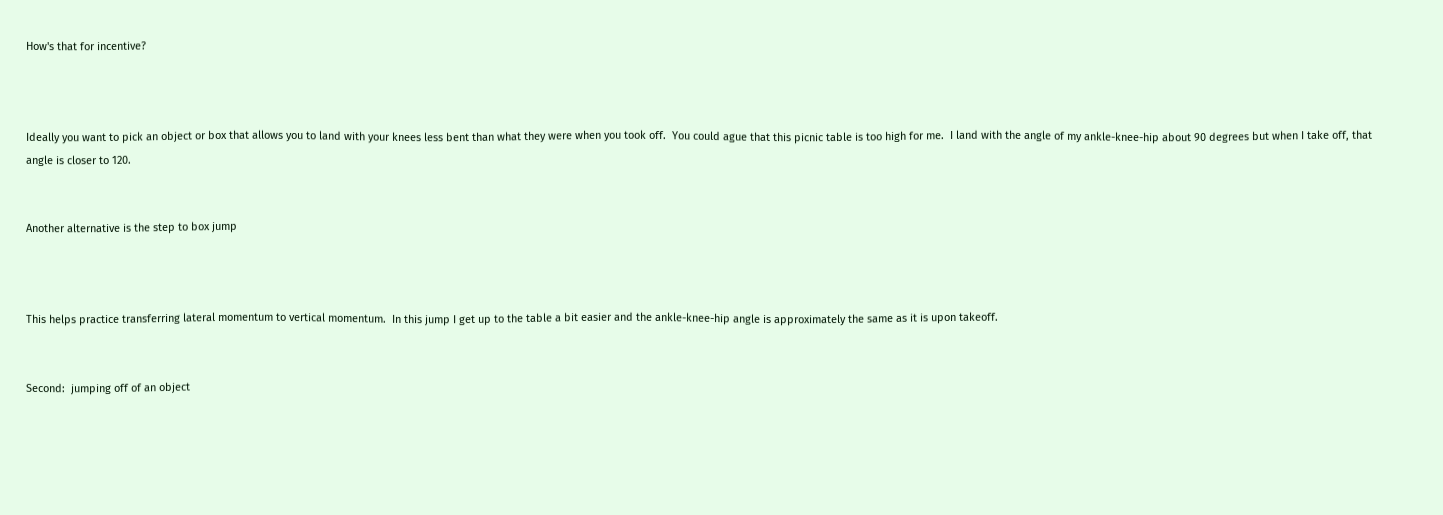How's that for incentive?



Ideally you want to pick an object or box that allows you to land with your knees less bent than what they were when you took off.  You could ague that this picnic table is too high for me.  I land with the angle of my ankle-knee-hip about 90 degrees but when I take off, that angle is closer to 120.


Another alternative is the step to box jump



This helps practice transferring lateral momentum to vertical momentum.  In this jump I get up to the table a bit easier and the ankle-knee-hip angle is approximately the same as it is upon takeoff.


Second:  jumping off of an object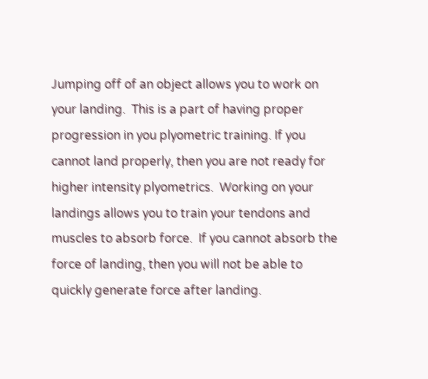Jumping off of an object allows you to work on your landing.  This is a part of having proper progression in you plyometric training. If you cannot land properly, then you are not ready for higher intensity plyometrics.  Working on your landings allows you to train your tendons and muscles to absorb force.  If you cannot absorb the force of landing, then you will not be able to quickly generate force after landing.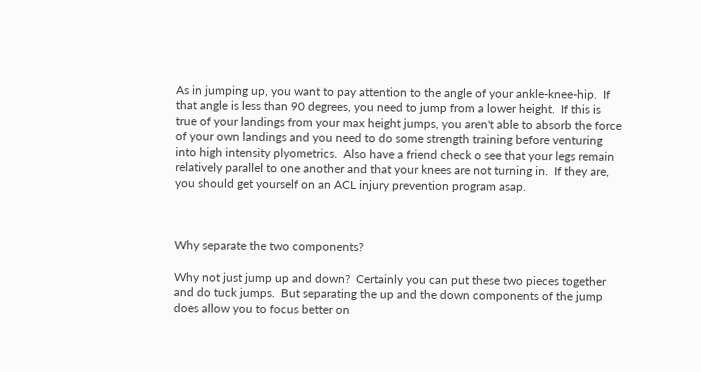As in jumping up, you want to pay attention to the angle of your ankle-knee-hip.  If that angle is less than 90 degrees, you need to jump from a lower height.  If this is true of your landings from your max height jumps, you aren't able to absorb the force of your own landings and you need to do some strength training before venturing into high intensity plyometrics.  Also have a friend check o see that your legs remain relatively parallel to one another and that your knees are not turning in.  If they are, you should get yourself on an ACL injury prevention program asap.



Why separate the two components?

Why not just jump up and down?  Certainly you can put these two pieces together and do tuck jumps.  But separating the up and the down components of the jump does allow you to focus better on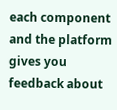each component and the platform gives you feedback about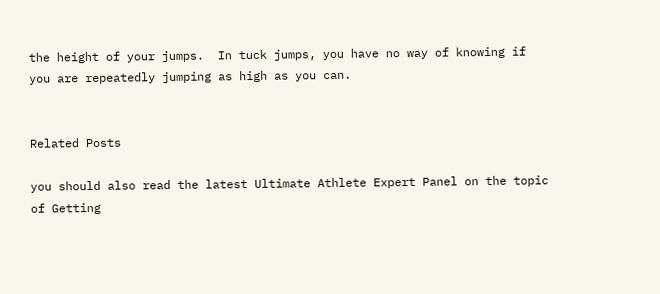the height of your jumps.  In tuck jumps, you have no way of knowing if you are repeatedly jumping as high as you can.


Related Posts

you should also read the latest Ultimate Athlete Expert Panel on the topic of Getting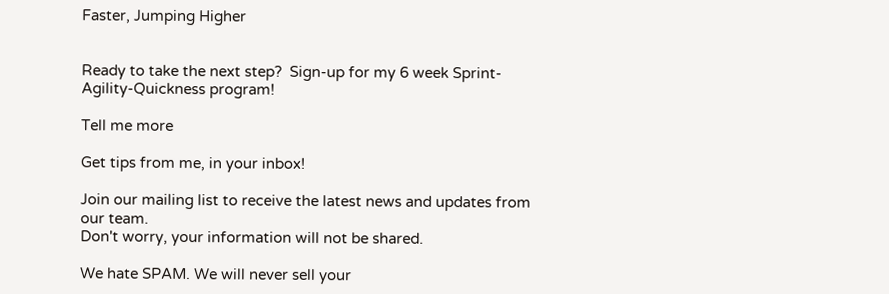Faster, Jumping Higher


Ready to take the next step?  Sign-up for my 6 week Sprint-Agility-Quickness program!

Tell me more

Get tips from me, in your inbox!

Join our mailing list to receive the latest news and updates from our team.
Don't worry, your information will not be shared.

We hate SPAM. We will never sell your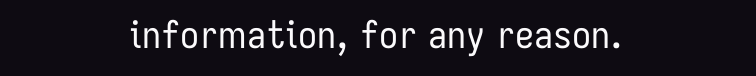information, for any reason.